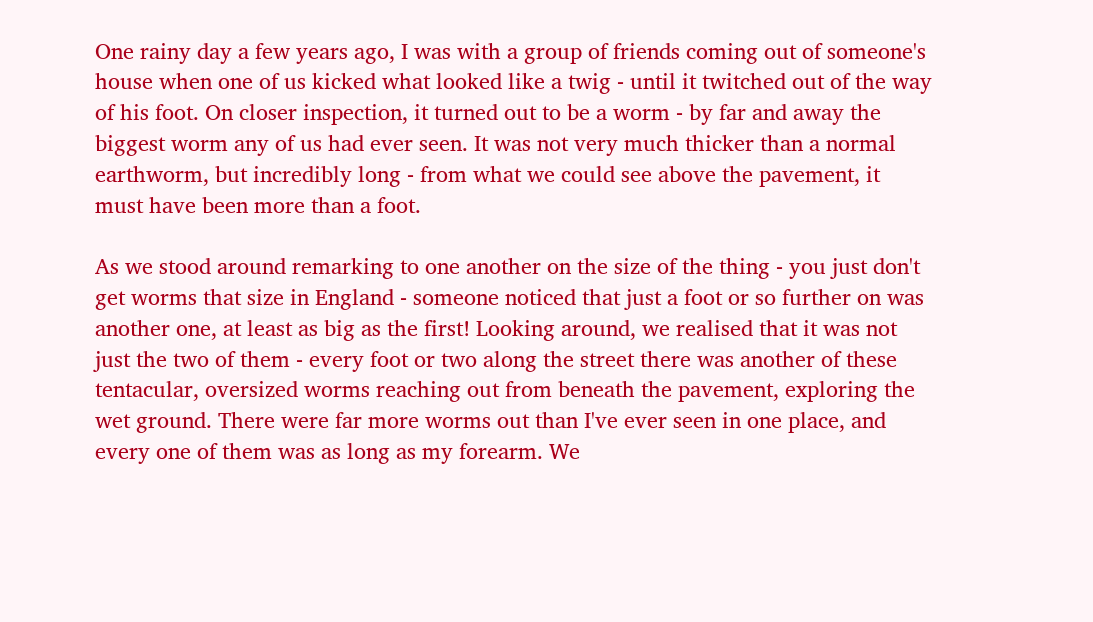One rainy day a few years ago, I was with a group of friends coming out of someone's house when one of us kicked what looked like a twig - until it twitched out of the way of his foot. On closer inspection, it turned out to be a worm - by far and away the biggest worm any of us had ever seen. It was not very much thicker than a normal earthworm, but incredibly long - from what we could see above the pavement, it must have been more than a foot.

As we stood around remarking to one another on the size of the thing - you just don't get worms that size in England - someone noticed that just a foot or so further on was another one, at least as big as the first! Looking around, we realised that it was not just the two of them - every foot or two along the street there was another of these tentacular, oversized worms reaching out from beneath the pavement, exploring the wet ground. There were far more worms out than I've ever seen in one place, and every one of them was as long as my forearm. We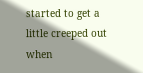started to get a little creeped out when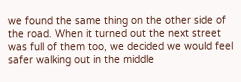we found the same thing on the other side of the road. When it turned out the next street was full of them too, we decided we would feel safer walking out in the middle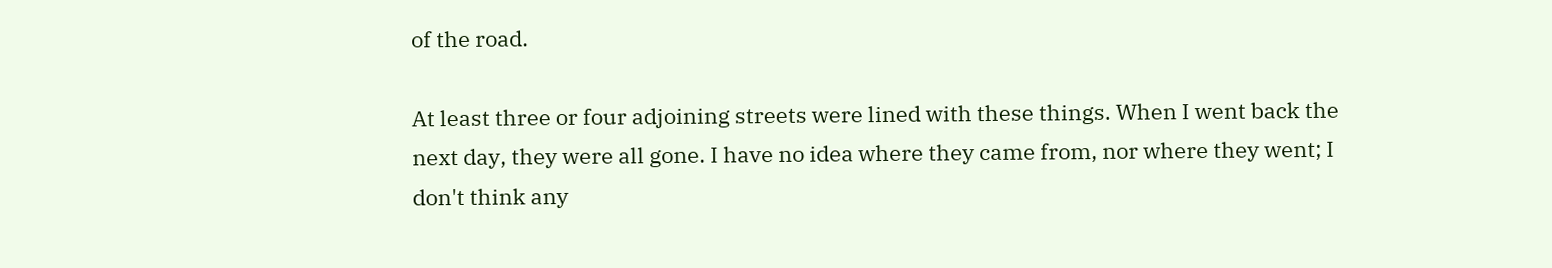of the road.

At least three or four adjoining streets were lined with these things. When I went back the next day, they were all gone. I have no idea where they came from, nor where they went; I don't think any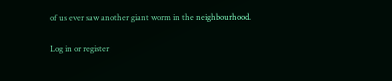of us ever saw another giant worm in the neighbourhood.

Log in or register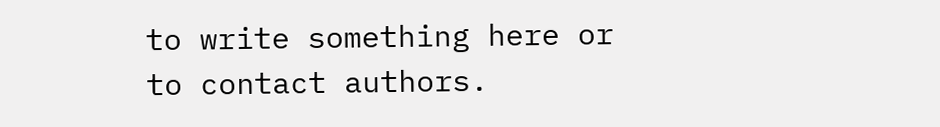to write something here or to contact authors.